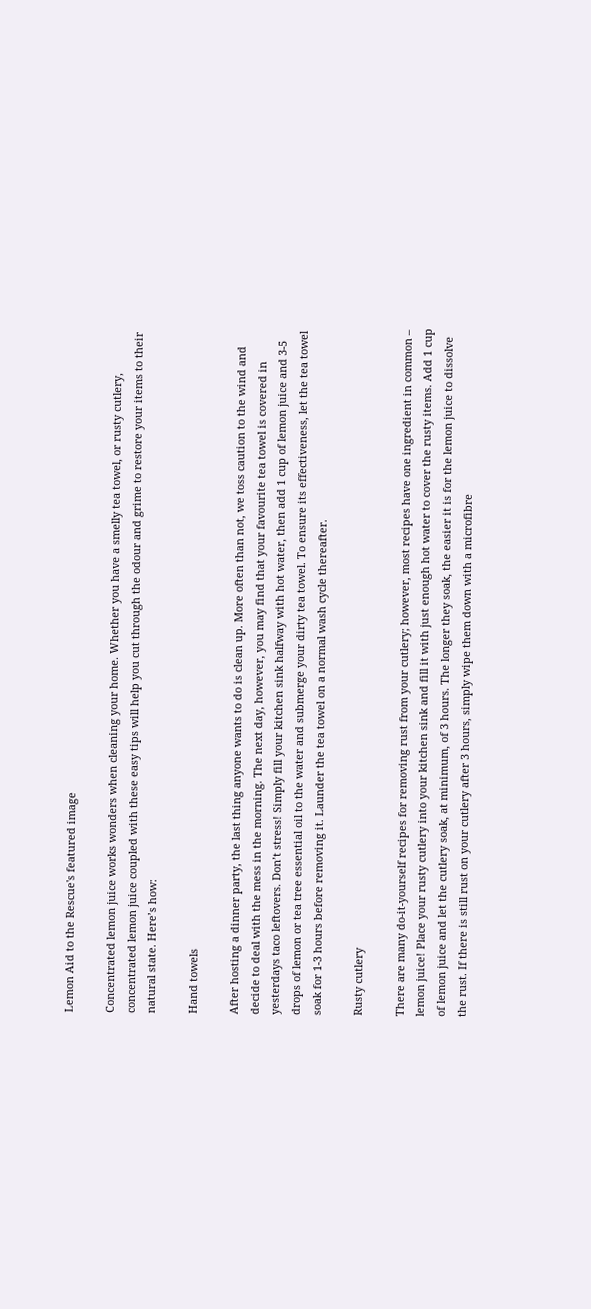Lemon Aid to the Rescue's featured image

Concentrated lemon juice works wonders when cleaning your home. Whether you have a smelly tea towel, or rusty cutlery, concentrated lemon juice coupled with these easy tips will help you cut through the odour and grime to restore your items to their natural state. Here’s how:

Hand towels

After hosting a dinner party, the last thing anyone wants to do is clean up. More often than not, we toss caution to the wind and decide to deal with the mess in the morning. The next day, however, you may find that your favourite tea towel is covered in yesterdays taco leftovers. Don’t stress! Simply fill your kitchen sink halfway with hot water, then add 1 cup of lemon juice and 3-5 drops of lemon or tea tree essential oil to the water and submerge your dirty tea towel. To ensure its effectiveness, let the tea towel soak for 1-3 hours before removing it. Launder the tea towel on a normal wash cycle thereafter.

Rusty cutlery

There are many do-it-yourself recipes for removing rust from your cutlery; however, most recipes have one ingredient in common – lemon juice! Place your rusty cutlery into your kitchen sink and fill it with just enough hot water to cover the rusty items. Add 1 cup of lemon juice and let the cutlery soak, at minimum, of 3 hours. The longer they soak, the easier it is for the lemon juice to dissolve the rust. If there is still rust on your cutlery after 3 hours, simply wipe them down with a microfibre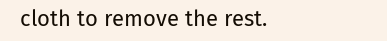cloth to remove the rest.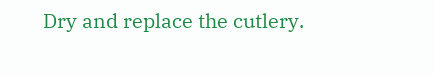Dry and replace the cutlery.